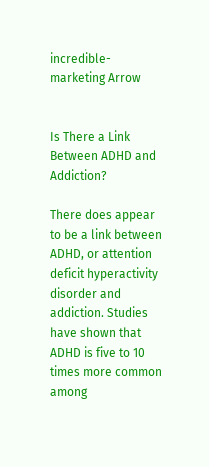incredible-marketing Arrow


Is There a Link Between ADHD and Addiction?

There does appear to be a link between ADHD, or attention deficit hyperactivity disorder and addiction. Studies have shown that ADHD is five to 10 times more common among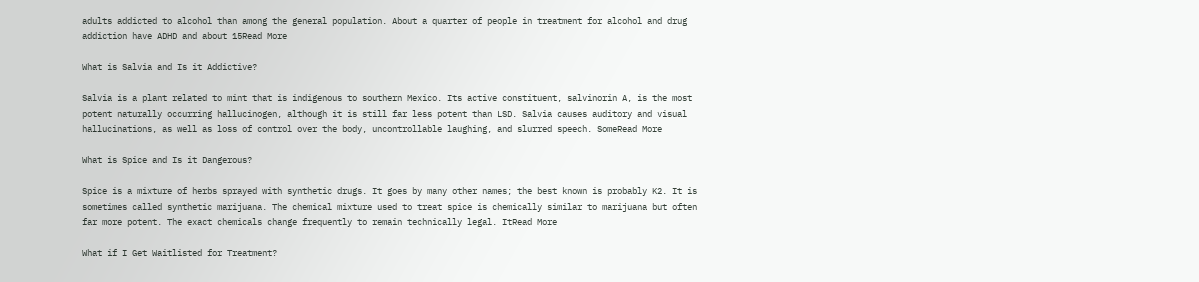adults addicted to alcohol than among the general population. About a quarter of people in treatment for alcohol and drug addiction have ADHD and about 15Read More

What is Salvia and Is it Addictive?

Salvia is a plant related to mint that is indigenous to southern Mexico. Its active constituent, salvinorin A, is the most potent naturally occurring hallucinogen, although it is still far less potent than LSD. Salvia causes auditory and visual hallucinations, as well as loss of control over the body, uncontrollable laughing, and slurred speech. SomeRead More

What is Spice and Is it Dangerous?

Spice is a mixture of herbs sprayed with synthetic drugs. It goes by many other names; the best known is probably K2. It is sometimes called synthetic marijuana. The chemical mixture used to treat spice is chemically similar to marijuana but often far more potent. The exact chemicals change frequently to remain technically legal. ItRead More

What if I Get Waitlisted for Treatment?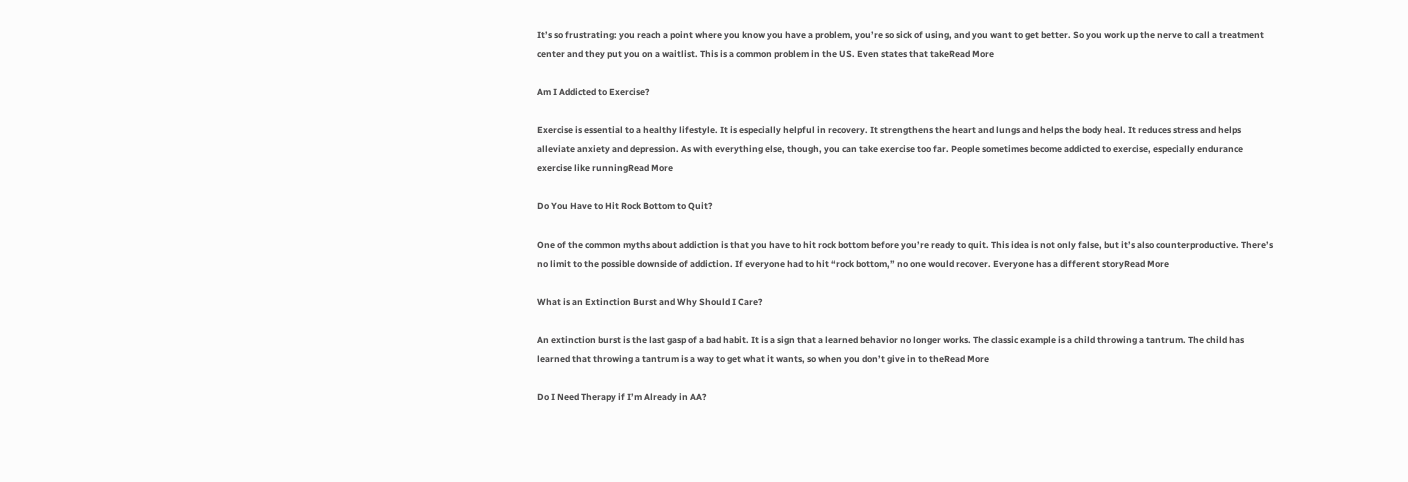It’s so frustrating: you reach a point where you know you have a problem, you’re so sick of using, and you want to get better. So you work up the nerve to call a treatment center and they put you on a waitlist. This is a common problem in the US. Even states that takeRead More

Am I Addicted to Exercise?

Exercise is essential to a healthy lifestyle. It is especially helpful in recovery. It strengthens the heart and lungs and helps the body heal. It reduces stress and helps alleviate anxiety and depression. As with everything else, though, you can take exercise too far. People sometimes become addicted to exercise, especially endurance exercise like runningRead More

Do You Have to Hit Rock Bottom to Quit?

One of the common myths about addiction is that you have to hit rock bottom before you’re ready to quit. This idea is not only false, but it’s also counterproductive. There’s no limit to the possible downside of addiction. If everyone had to hit “rock bottom,” no one would recover. Everyone has a different storyRead More

What is an Extinction Burst and Why Should I Care?

An extinction burst is the last gasp of a bad habit. It is a sign that a learned behavior no longer works. The classic example is a child throwing a tantrum. The child has learned that throwing a tantrum is a way to get what it wants, so when you don’t give in to theRead More

Do I Need Therapy if I’m Already in AA?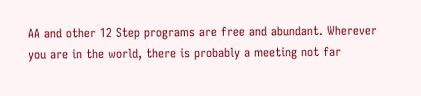AA and other 12 Step programs are free and abundant. Wherever you are in the world, there is probably a meeting not far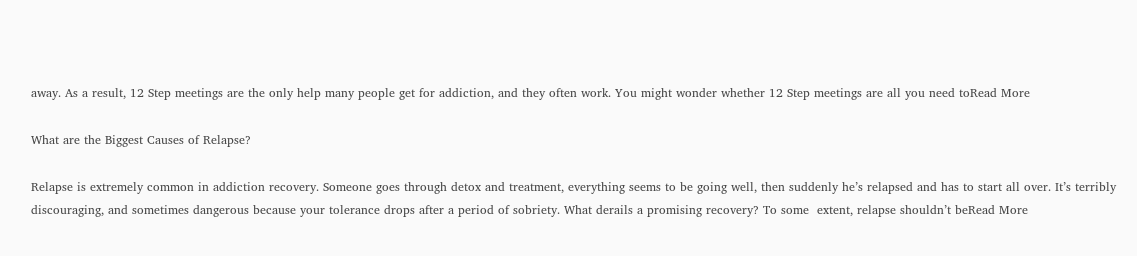away. As a result, 12 Step meetings are the only help many people get for addiction, and they often work. You might wonder whether 12 Step meetings are all you need toRead More

What are the Biggest Causes of Relapse?

Relapse is extremely common in addiction recovery. Someone goes through detox and treatment, everything seems to be going well, then suddenly he’s relapsed and has to start all over. It’s terribly discouraging, and sometimes dangerous because your tolerance drops after a period of sobriety. What derails a promising recovery? To some  extent, relapse shouldn’t beRead More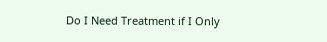Do I Need Treatment if I Only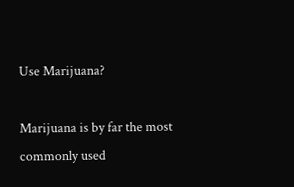Use Marijuana?

Marijuana is by far the most commonly used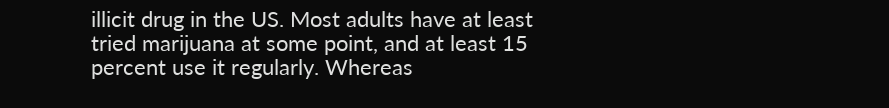illicit drug in the US. Most adults have at least tried marijuana at some point, and at least 15 percent use it regularly. Whereas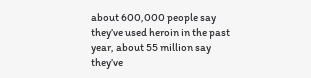about 600,000 people say they’ve used heroin in the past year, about 55 million say they’ve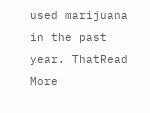used marijuana in the past year. ThatRead More